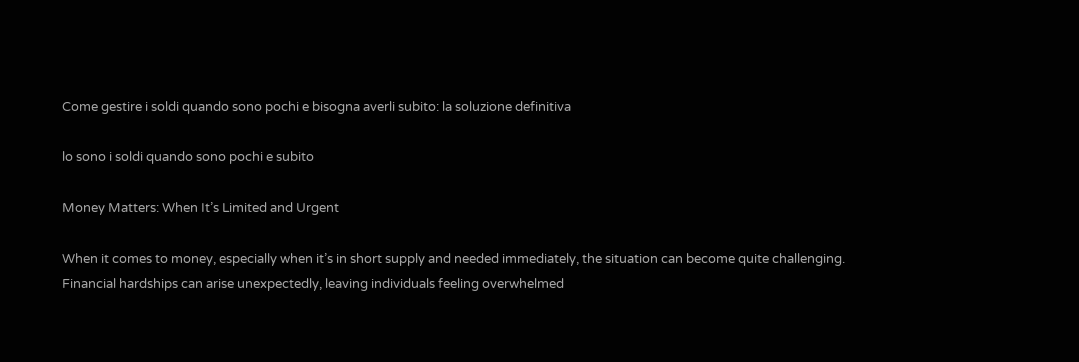Come gestire i soldi quando sono pochi e bisogna averli subito: la soluzione definitiva

lo sono i soldi quando sono pochi e subito

Money Matters: When It’s Limited and Urgent

When it comes to money, especially when it’s in short supply and needed immediately, the situation can become quite challenging. Financial hardships can arise unexpectedly, leaving individuals feeling overwhelmed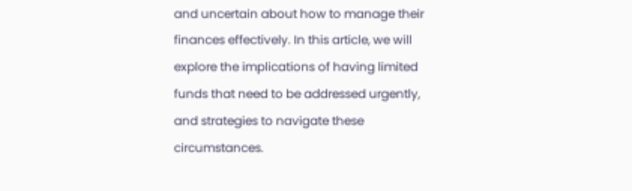and uncertain about how to manage their finances effectively. In this article, we will explore the implications of having limited funds that need to be addressed urgently, and strategies to navigate these circumstances.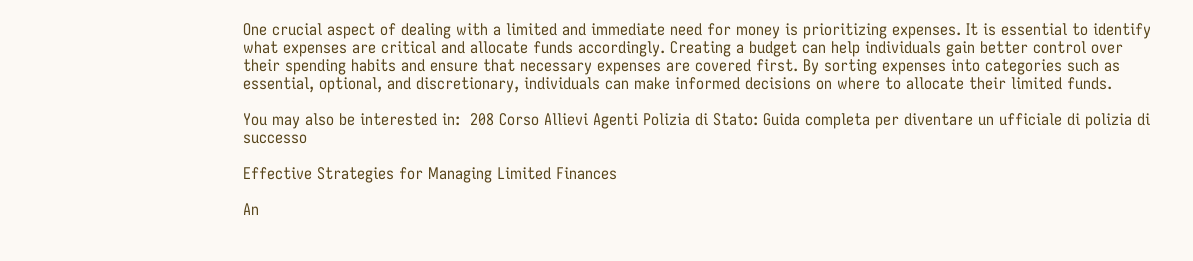One crucial aspect of dealing with a limited and immediate need for money is prioritizing expenses. It is essential to identify what expenses are critical and allocate funds accordingly. Creating a budget can help individuals gain better control over their spending habits and ensure that necessary expenses are covered first. By sorting expenses into categories such as essential, optional, and discretionary, individuals can make informed decisions on where to allocate their limited funds.

You may also be interested in:  208 Corso Allievi Agenti Polizia di Stato: Guida completa per diventare un ufficiale di polizia di successo

Effective Strategies for Managing Limited Finances

An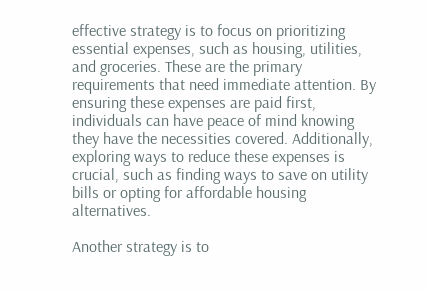effective strategy is to focus on prioritizing essential expenses, such as housing, utilities, and groceries. These are the primary requirements that need immediate attention. By ensuring these expenses are paid first, individuals can have peace of mind knowing they have the necessities covered. Additionally, exploring ways to reduce these expenses is crucial, such as finding ways to save on utility bills or opting for affordable housing alternatives.

Another strategy is to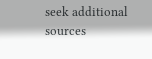seek additional sources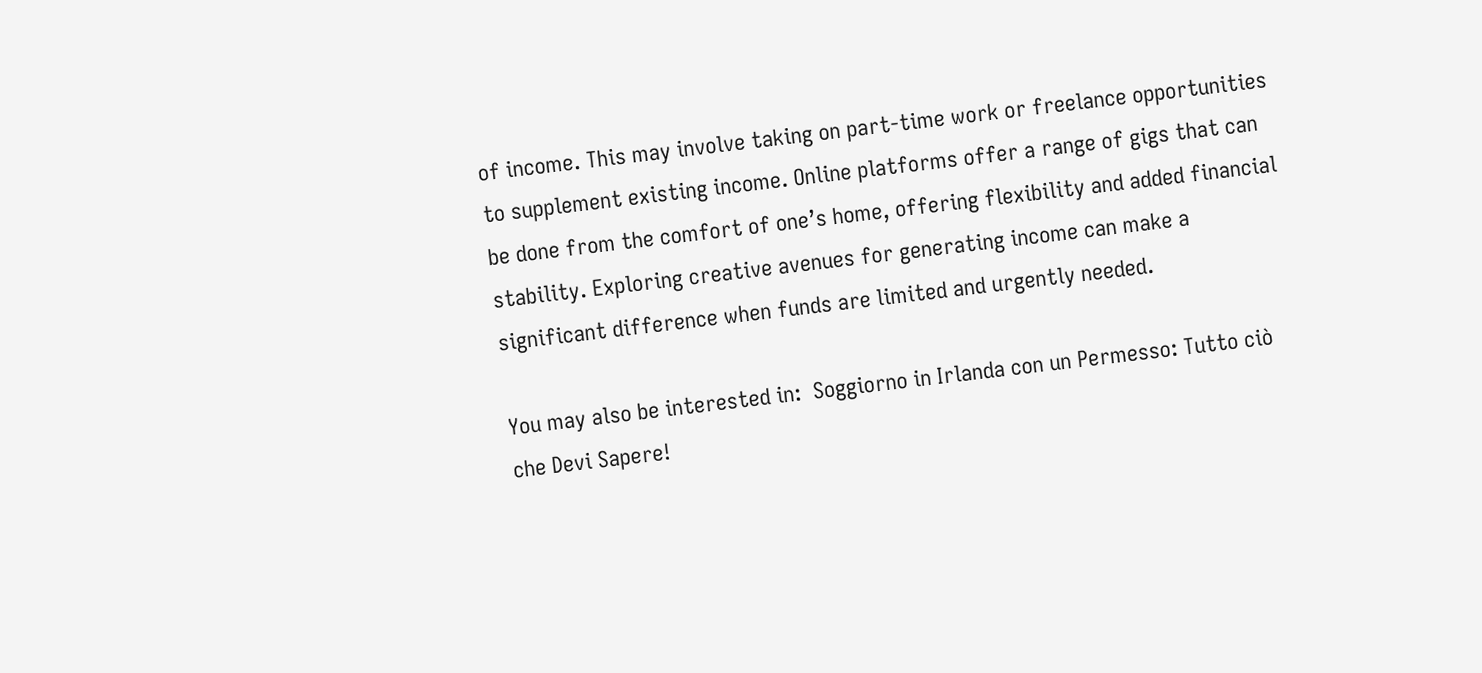of income. This may involve taking on part-time work or freelance opportunities to supplement existing income. Online platforms offer a range of gigs that can be done from the comfort of one’s home, offering flexibility and added financial stability. Exploring creative avenues for generating income can make a significant difference when funds are limited and urgently needed.

You may also be interested in:  Soggiorno in Irlanda con un Permesso: Tutto ciò che Devi Sapere!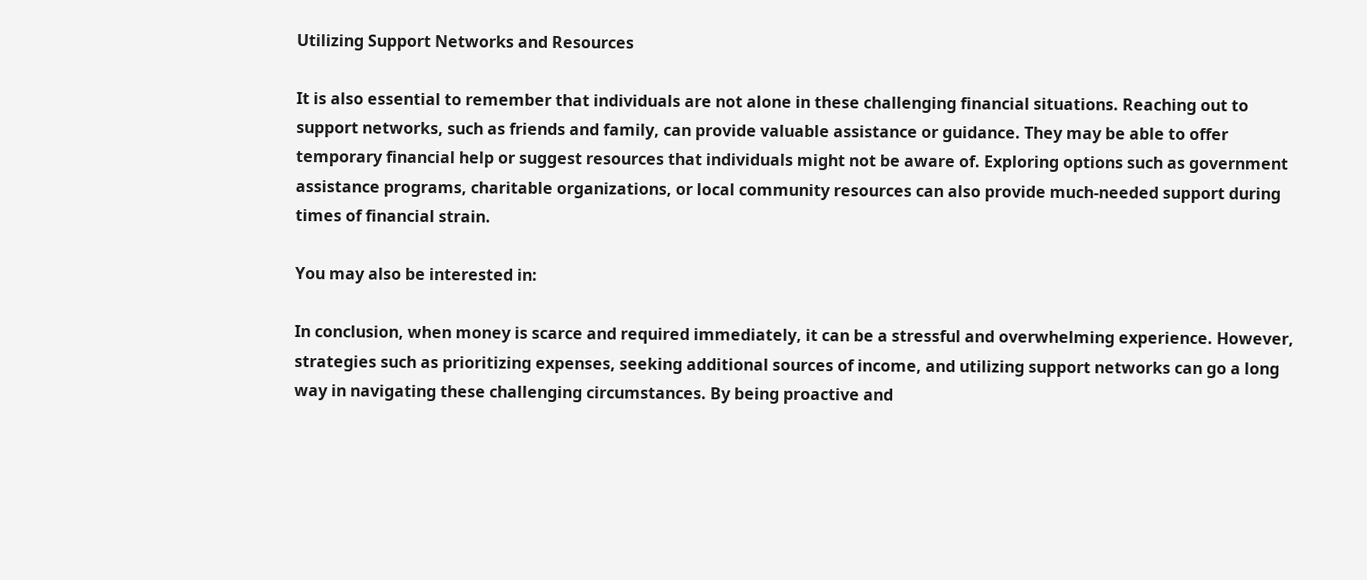Utilizing Support Networks and Resources

It is also essential to remember that individuals are not alone in these challenging financial situations. Reaching out to support networks, such as friends and family, can provide valuable assistance or guidance. They may be able to offer temporary financial help or suggest resources that individuals might not be aware of. Exploring options such as government assistance programs, charitable organizations, or local community resources can also provide much-needed support during times of financial strain.

You may also be interested in:

In conclusion, when money is scarce and required immediately, it can be a stressful and overwhelming experience. However, strategies such as prioritizing expenses, seeking additional sources of income, and utilizing support networks can go a long way in navigating these challenging circumstances. By being proactive and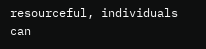resourceful, individuals can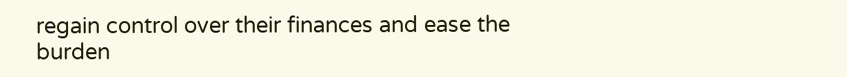regain control over their finances and ease the burden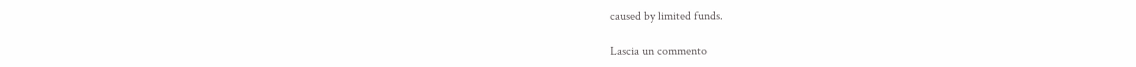caused by limited funds.

Lascia un commento